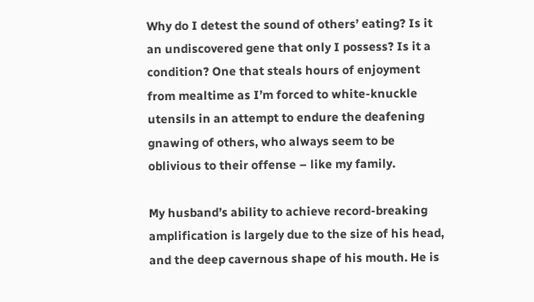Why do I detest the sound of others’ eating? Is it an undiscovered gene that only I possess? Is it a condition? One that steals hours of enjoyment from mealtime as I’m forced to white-knuckle utensils in an attempt to endure the deafening gnawing of others, who always seem to be oblivious to their offense – like my family.

My husband’s ability to achieve record-breaking amplification is largely due to the size of his head, and the deep cavernous shape of his mouth. He is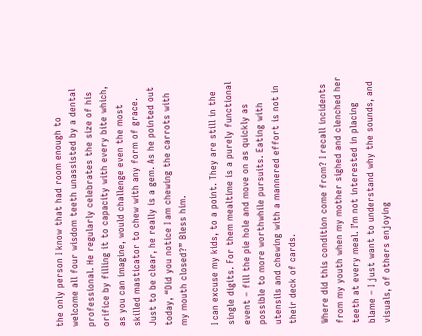the only person I know that had room enough to welcome all four wisdom teeth unassisted by a dental professional. He regularly celebrates the size of his orifice by filling it to capacity with every bite which, as you can imagine, would challenge even the most skilled masticator to chew with any form of grace. Just to be clear, he really is a gem. As he pointed out today, “Did you notice I am chewing the carrots with my mouth closed?” Bless him.

I can excuse my kids, to a point. They are still in the single digits. For them mealtime is a purely functional event – fill the pie hole and move on as quickly as possible to more worthwhile pursuits. Eating with utensils and chewing with a mannered effort is not in their deck of cards.

Where did this condition come from? I recall incidents from my youth when my mother sighed and clenched her teeth at every meal. I’m not interested in placing blame – I just want to understand why the sounds, and visuals, of others enjoying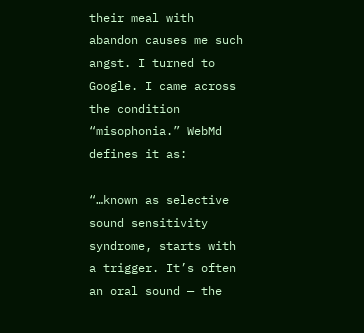their meal with abandon causes me such angst. I turned to Google. I came across the condition “misophonia.” WebMd defines it as:

“…known as selective sound sensitivity syndrome, starts with a trigger. It’s often an oral sound — the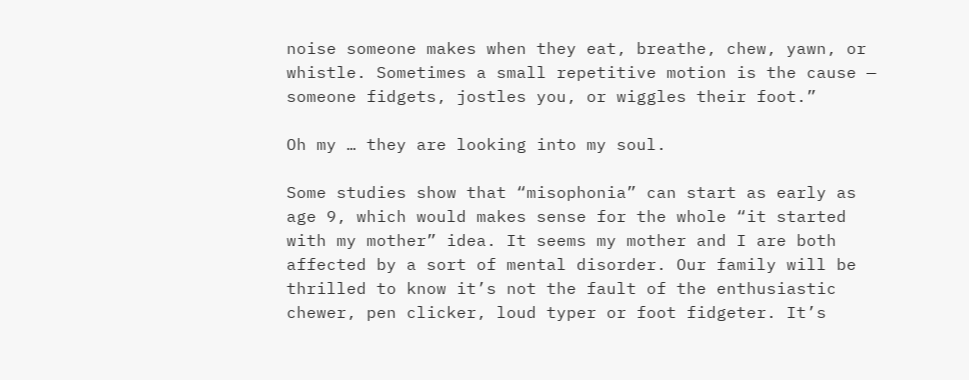noise someone makes when they eat, breathe, chew, yawn, or whistle. Sometimes a small repetitive motion is the cause — someone fidgets, jostles you, or wiggles their foot.”

Oh my … they are looking into my soul.

Some studies show that “misophonia” can start as early as age 9, which would makes sense for the whole “it started with my mother” idea. It seems my mother and I are both affected by a sort of mental disorder. Our family will be thrilled to know it’s not the fault of the enthusiastic chewer, pen clicker, loud typer or foot fidgeter. It’s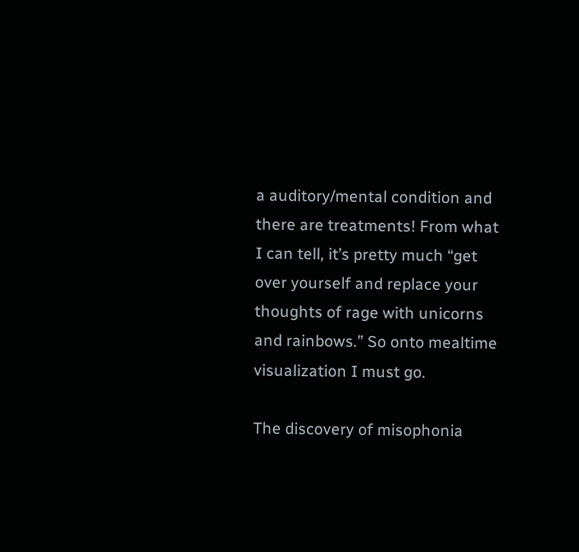a auditory/mental condition and there are treatments! From what I can tell, it’s pretty much “get over yourself and replace your thoughts of rage with unicorns and rainbows.” So onto mealtime visualization I must go.

The discovery of misophonia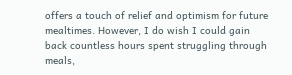offers a touch of relief and optimism for future mealtimes. However, I do wish I could gain back countless hours spent struggling through meals,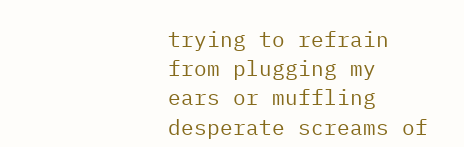trying to refrain from plugging my ears or muffling desperate screams of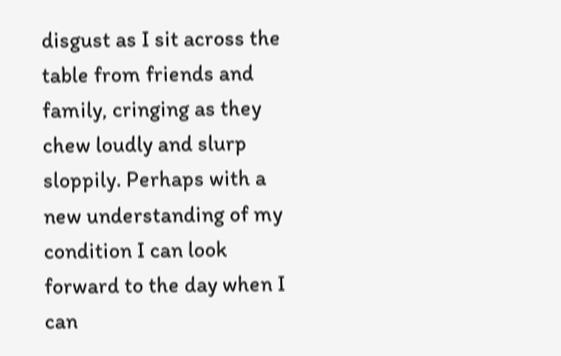disgust as I sit across the table from friends and family, cringing as they chew loudly and slurp sloppily. Perhaps with a new understanding of my condition I can look forward to the day when I can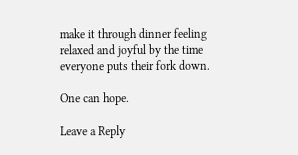make it through dinner feeling relaxed and joyful by the time everyone puts their fork down.

One can hope.

Leave a Reply